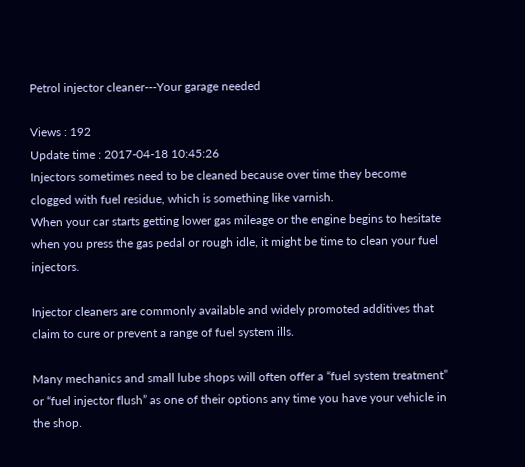Petrol injector cleaner---Your garage needed

Views : 192
Update time : 2017-04-18 10:45:26
Injectors sometimes need to be cleaned because over time they become clogged with fuel residue, which is something like varnish.
When your car starts getting lower gas mileage or the engine begins to hesitate when you press the gas pedal or rough idle, it might be time to clean your fuel injectors.

Injector cleaners are commonly available and widely promoted additives that claim to cure or prevent a range of fuel system ills.

Many mechanics and small lube shops will often offer a “fuel system treatment” or “fuel injector flush” as one of their options any time you have your vehicle in the shop.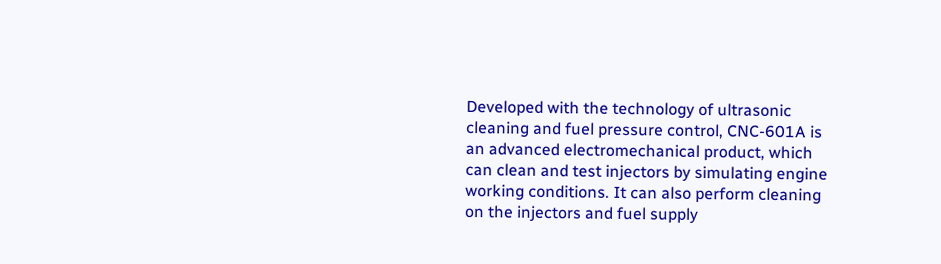Developed with the technology of ultrasonic cleaning and fuel pressure control, CNC-601A is an advanced electromechanical product, which can clean and test injectors by simulating engine working conditions. It can also perform cleaning on the injectors and fuel supply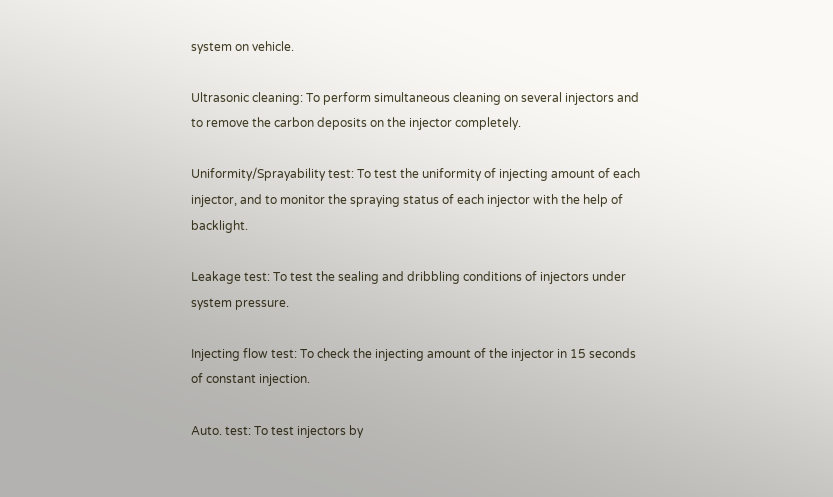system on vehicle.

Ultrasonic cleaning: To perform simultaneous cleaning on several injectors and to remove the carbon deposits on the injector completely.

Uniformity/Sprayability test: To test the uniformity of injecting amount of each injector, and to monitor the spraying status of each injector with the help of backlight.

Leakage test: To test the sealing and dribbling conditions of injectors under system pressure.

Injecting flow test: To check the injecting amount of the injector in 15 seconds of constant injection.

Auto. test: To test injectors by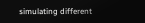simulating different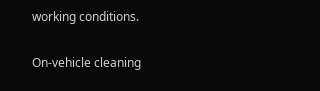working conditions.

On-vehicle cleaning